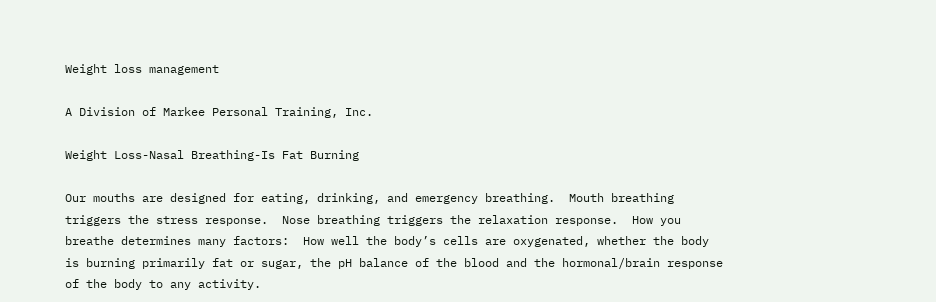Weight loss management

A Division of Markee Personal Training, Inc.

Weight Loss-Nasal Breathing-Is Fat Burning

Our mouths are designed for eating, drinking, and emergency breathing.  Mouth breathing triggers the stress response.  Nose breathing triggers the relaxation response.  How you breathe determines many factors:  How well the body’s cells are oxygenated, whether the body is burning primarily fat or sugar, the pH balance of the blood and the hormonal/brain response of the body to any activity.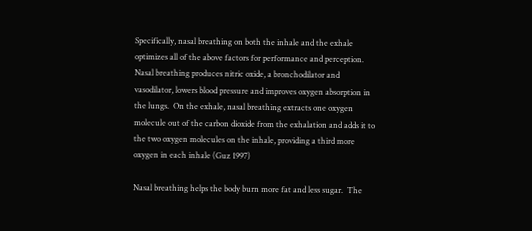Specifically, nasal breathing on both the inhale and the exhale optimizes all of the above factors for performance and perception.  Nasal breathing produces nitric oxide, a bronchodilator and vasodilator, lowers blood pressure and improves oxygen absorption in the lungs.  On the exhale, nasal breathing extracts one oxygen molecule out of the carbon dioxide from the exhalation and adds it to the two oxygen molecules on the inhale, providing a third more oxygen in each inhale (Guz 1997)

Nasal breathing helps the body burn more fat and less sugar.  The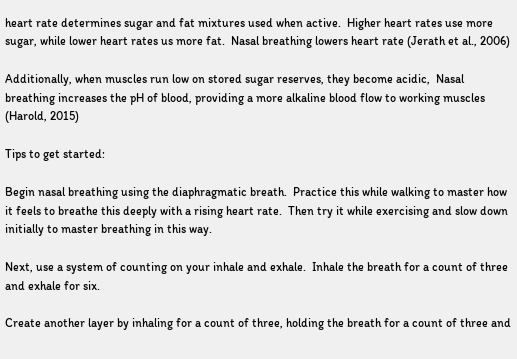heart rate determines sugar and fat mixtures used when active.  Higher heart rates use more sugar, while lower heart rates us more fat.  Nasal breathing lowers heart rate (Jerath et al., 2006)

Additionally, when muscles run low on stored sugar reserves, they become acidic,  Nasal breathing increases the pH of blood, providing a more alkaline blood flow to working muscles (Harold, 2015)

Tips to get started:

Begin nasal breathing using the diaphragmatic breath.  Practice this while walking to master how it feels to breathe this deeply with a rising heart rate.  Then try it while exercising and slow down initially to master breathing in this way.

Next, use a system of counting on your inhale and exhale.  Inhale the breath for a count of three and exhale for six.

Create another layer by inhaling for a count of three, holding the breath for a count of three and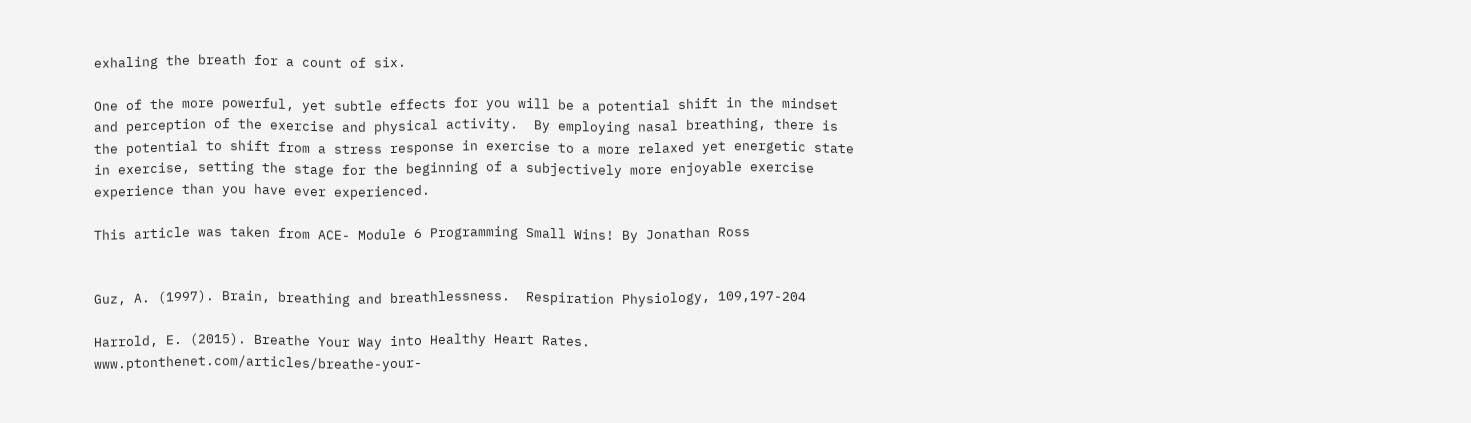exhaling the breath for a count of six.

One of the more powerful, yet subtle effects for you will be a potential shift in the mindset and perception of the exercise and physical activity.  By employing nasal breathing, there is the potential to shift from a stress response in exercise to a more relaxed yet energetic state in exercise, setting the stage for the beginning of a subjectively more enjoyable exercise experience than you have ever experienced.

This article was taken from ACE- Module 6 Programming Small Wins! By Jonathan Ross


Guz, A. (1997). Brain, breathing and breathlessness.  Respiration Physiology, 109,197-204

Harrold, E. (2015). Breathe Your Way into Healthy Heart Rates. www.ptonthenet.com/articles/breathe-your-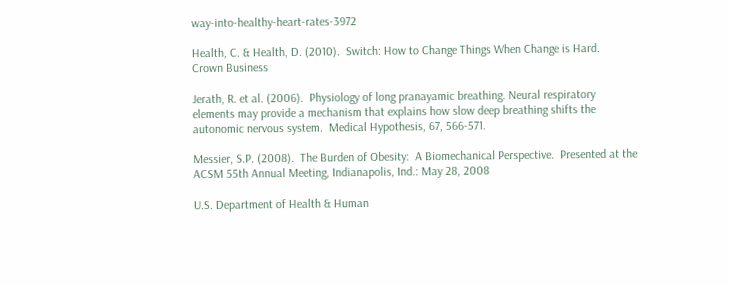way-into-healthy-heart-rates-3972

Health, C. & Health, D. (2010).  Switch: How to Change Things When Change is Hard.  Crown Business

Jerath, R. et al. (2006).  Physiology of long pranayamic breathing. Neural respiratory elements may provide a mechanism that explains how slow deep breathing shifts the autonomic nervous system.  Medical Hypothesis, 67, 566-571.

Messier, S.P. (2008).  The Burden of Obesity:  A Biomechanical Perspective.  Presented at the ACSM 55th Annual Meeting, Indianapolis, Ind.: May 28, 2008

U.S. Department of Health & Human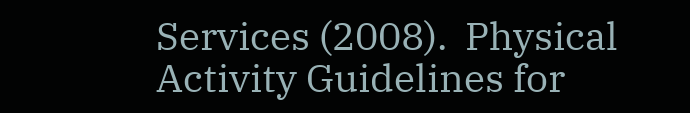Services (2008).  Physical Activity Guidelines for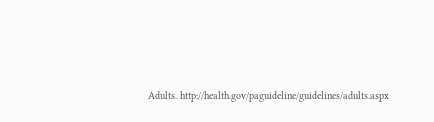Adults. http://health.gov/paguideline/guidelines/adults.aspx